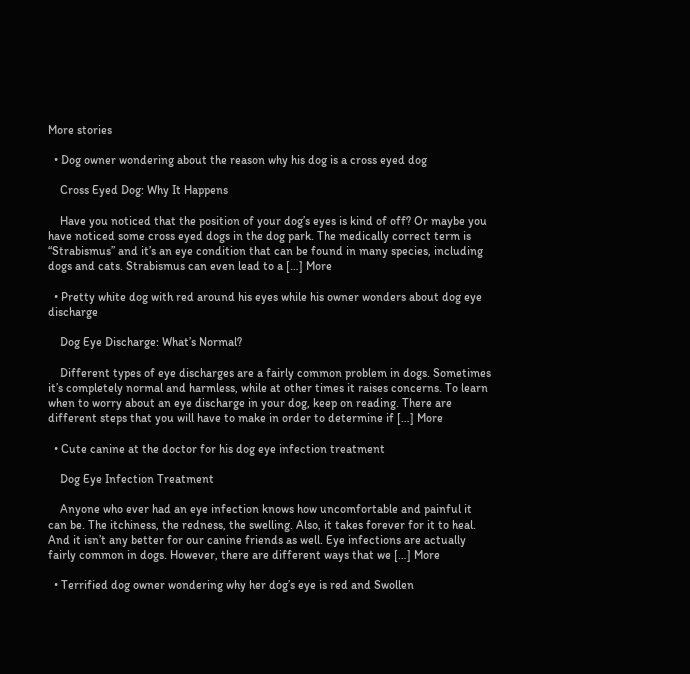More stories

  • Dog owner wondering about the reason why his dog is a cross eyed dog

    Cross Eyed Dog: Why It Happens

    Have you noticed that the position of your dog’s eyes is kind of off? Or maybe you have noticed some cross eyed dogs in the dog park. The medically correct term is “Strabismus” and it’s an eye condition that can be found in many species, including dogs and cats. Strabismus can even lead to a […] More

  • Pretty white dog with red around his eyes while his owner wonders about dog eye discharge

    Dog Eye Discharge: What’s Normal?

    Different types of eye discharges are a fairly common problem in dogs. Sometimes it’s completely normal and harmless, while at other times it raises concerns. To learn when to worry about an eye discharge in your dog, keep on reading. There are different steps that you will have to make in order to determine if […] More

  • Cute canine at the doctor for his dog eye infection treatment

    Dog Eye Infection Treatment

    Anyone who ever had an eye infection knows how uncomfortable and painful it can be. The itchiness, the redness, the swelling. Also, it takes forever for it to heal. And it isn’t any better for our canine friends as well. Eye infections are actually fairly common in dogs. However, there are different ways that we […] More

  • Terrified dog owner wondering why her dog’s eye is red and Swollen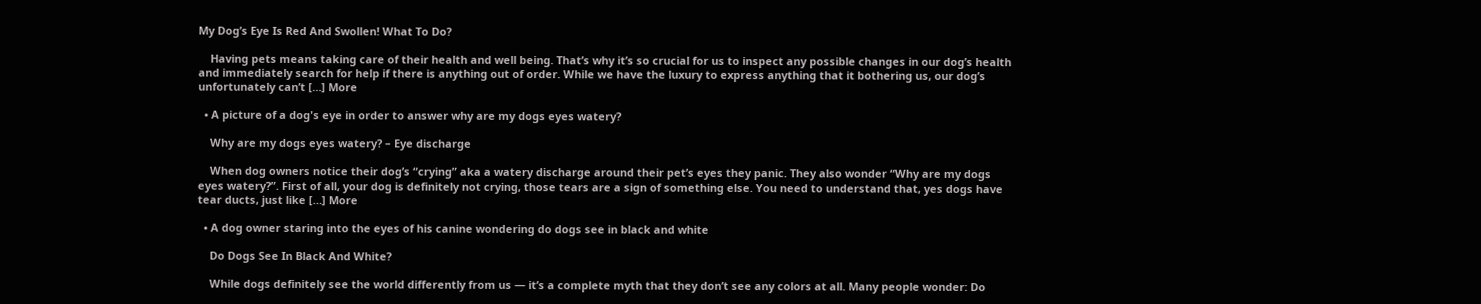My Dog’s Eye Is Red And Swollen! What To Do?

    Having pets means taking care of their health and well being. That’s why it’s so crucial for us to inspect any possible changes in our dog’s health and immediately search for help if there is anything out of order. While we have the luxury to express anything that it bothering us, our dog’s unfortunately can’t […] More

  • A picture of a dog's eye in order to answer why are my dogs eyes watery?

    Why are my dogs eyes watery? – Eye discharge

    When dog owners notice their dog’s “crying” aka a watery discharge around their pet’s eyes they panic. They also wonder “Why are my dogs eyes watery?”. First of all, your dog is definitely not crying, those tears are a sign of something else. You need to understand that, yes dogs have tear ducts, just like […] More

  • A dog owner staring into the eyes of his canine wondering do dogs see in black and white

    Do Dogs See In Black And White?

    While dogs definitely see the world differently from us — it’s a complete myth that they don’t see any colors at all. Many people wonder: Do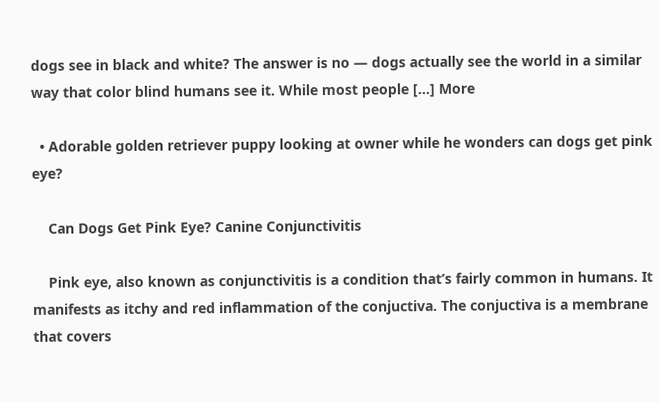dogs see in black and white? The answer is no — dogs actually see the world in a similar way that color blind humans see it. While most people […] More

  • Adorable golden retriever puppy looking at owner while he wonders can dogs get pink eye?

    Can Dogs Get Pink Eye? Canine Conjunctivitis

    Pink eye, also known as conjunctivitis is a condition that’s fairly common in humans. It manifests as itchy and red inflammation of the conjuctiva. The conjuctiva is a membrane that covers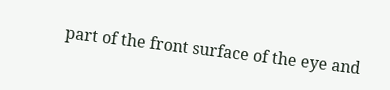part of the front surface of the eye and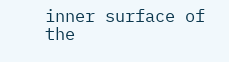inner surface of the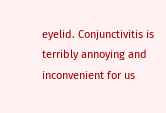eyelid. Conjunctivitis is terribly annoying and inconvenient for us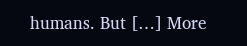humans. But […] More